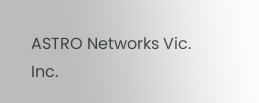ASTRO Networks Vic. Inc.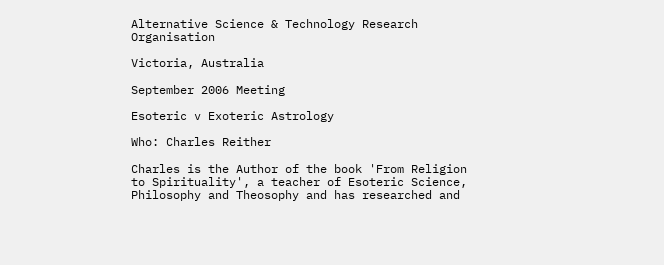Alternative Science & Technology Research Organisation

Victoria, Australia

September 2006 Meeting

Esoteric v Exoteric Astrology

Who: Charles Reither

Charles is the Author of the book 'From Religion to Spirituality', a teacher of Esoteric Science, Philosophy and Theosophy and has researched and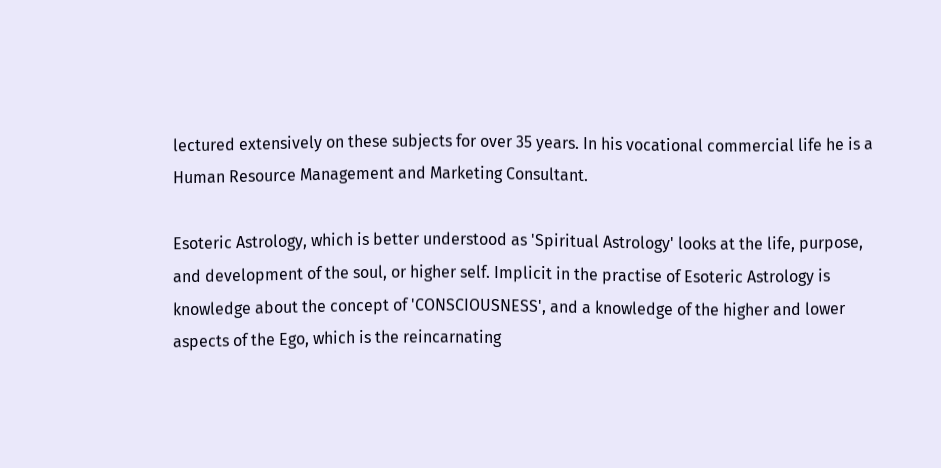lectured extensively on these subjects for over 35 years. In his vocational commercial life he is a Human Resource Management and Marketing Consultant.

Esoteric Astrology, which is better understood as 'Spiritual Astrology' looks at the life, purpose, and development of the soul, or higher self. Implicit in the practise of Esoteric Astrology is knowledge about the concept of 'CONSCIOUSNESS', and a knowledge of the higher and lower aspects of the Ego, which is the reincarnating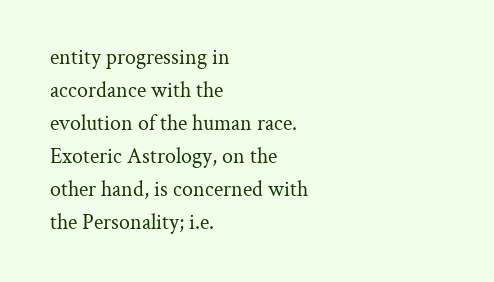entity progressing in accordance with the evolution of the human race. Exoteric Astrology, on the other hand, is concerned with the Personality; i.e.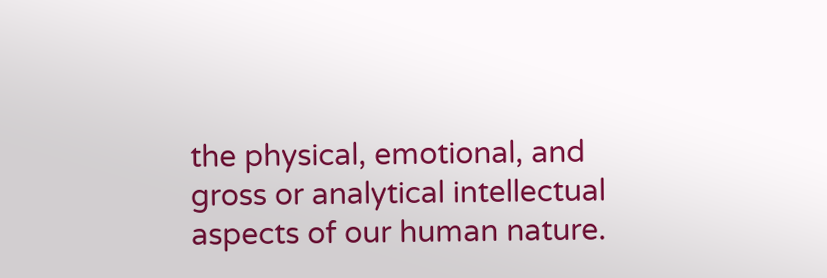the physical, emotional, and gross or analytical intellectual aspects of our human nature.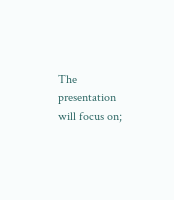The presentation will focus on;